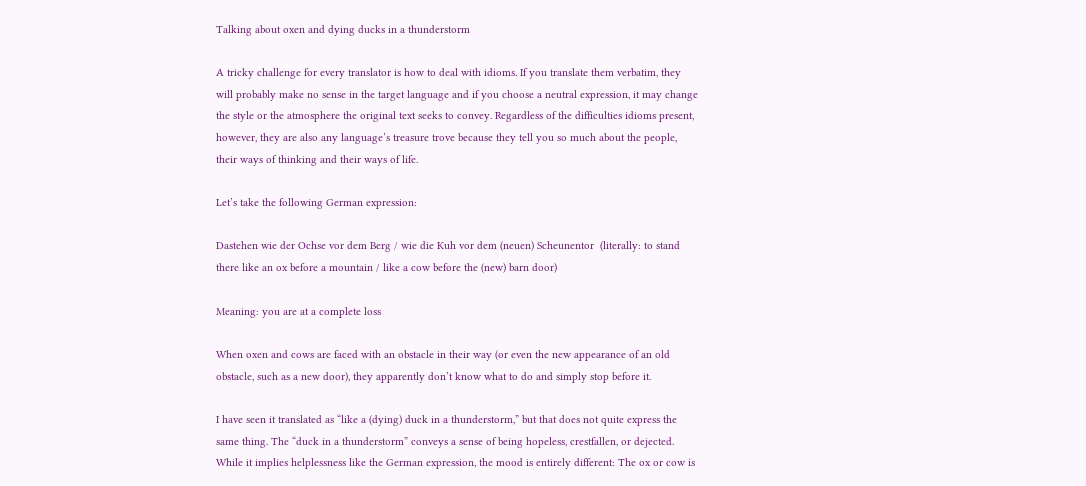Talking about oxen and dying ducks in a thunderstorm

A tricky challenge for every translator is how to deal with idioms. If you translate them verbatim, they will probably make no sense in the target language and if you choose a neutral expression, it may change the style or the atmosphere the original text seeks to convey. Regardless of the difficulties idioms present, however, they are also any language’s treasure trove because they tell you so much about the people, their ways of thinking and their ways of life.

Let’s take the following German expression:

Dastehen wie der Ochse vor dem Berg / wie die Kuh vor dem (neuen) Scheunentor  (literally: to stand there like an ox before a mountain / like a cow before the (new) barn door)

Meaning: you are at a complete loss

When oxen and cows are faced with an obstacle in their way (or even the new appearance of an old obstacle, such as a new door), they apparently don’t know what to do and simply stop before it.

I have seen it translated as “like a (dying) duck in a thunderstorm,” but that does not quite express the same thing. The “duck in a thunderstorm” conveys a sense of being hopeless, crestfallen, or dejected. While it implies helplessness like the German expression, the mood is entirely different: The ox or cow is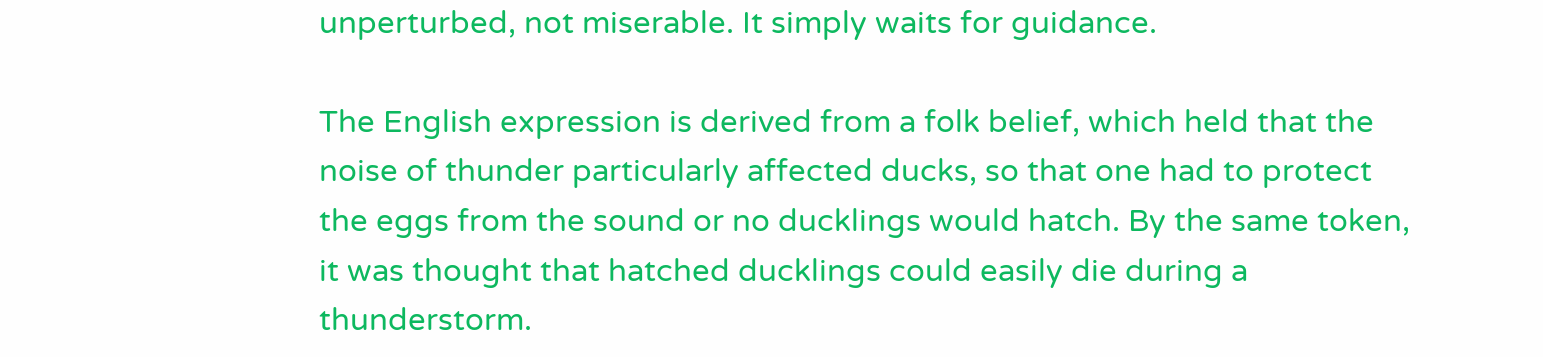unperturbed, not miserable. It simply waits for guidance.

The English expression is derived from a folk belief, which held that the noise of thunder particularly affected ducks, so that one had to protect the eggs from the sound or no ducklings would hatch. By the same token, it was thought that hatched ducklings could easily die during a thunderstorm.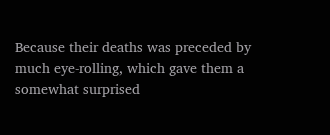Because their deaths was preceded by much eye-rolling, which gave them a somewhat surprised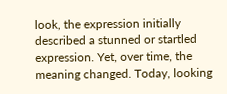look, the expression initially described a stunned or startled expression. Yet, over time, the meaning changed. Today, looking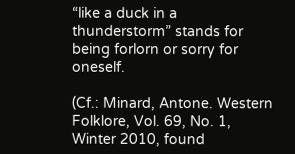“like a duck in a thunderstorm” stands for being forlorn or sorry for oneself.

(Cf.: Minard, Antone. Western Folklore, Vol. 69, No. 1, Winter 2010, found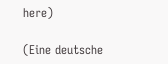here)

(Eine deutsche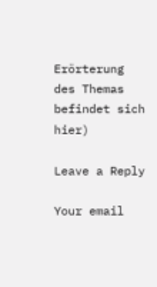Erörterung des Themas befindet sich hier)

Leave a Reply

Your email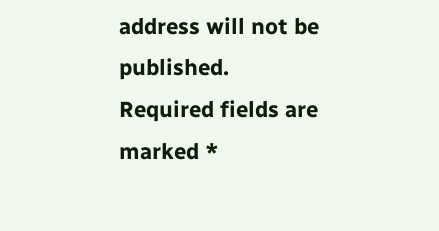address will not be published. Required fields are marked *